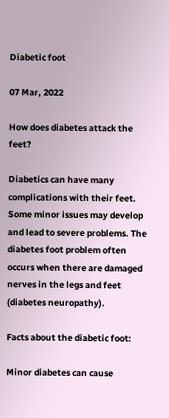Diabetic foot

07 Mar, 2022

How does diabetes attack the feet?

Diabetics can have many complications with their feet. Some minor issues may develop and lead to severe problems. The diabetes foot problem often occurs when there are damaged nerves in the legs and feet (diabetes neuropathy).

Facts about the diabetic foot:

Minor diabetes can cause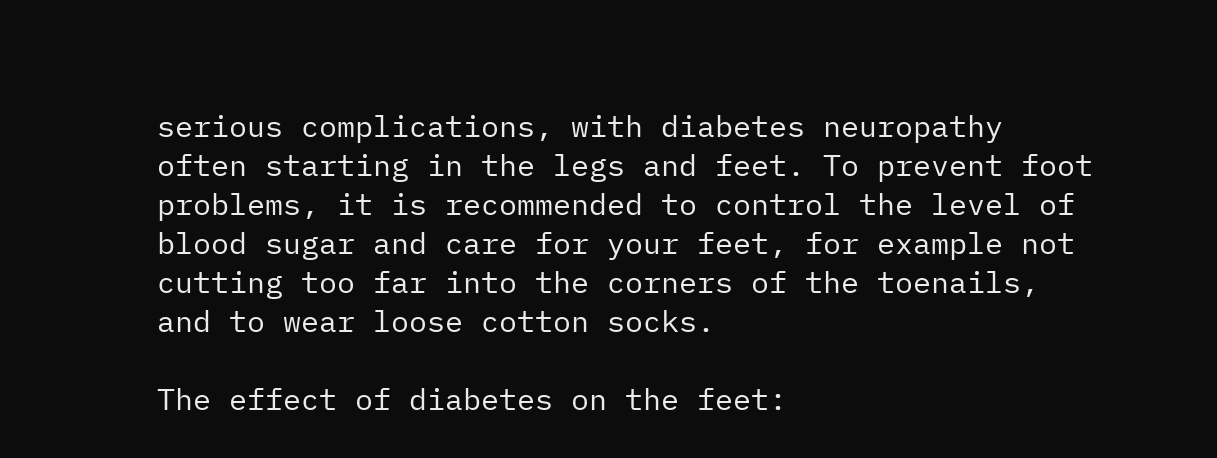serious complications, with diabetes neuropathy often starting in the legs and feet. To prevent foot problems, it is recommended to control the level of blood sugar and care for your feet, for example not cutting too far into the corners of the toenails, and to wear loose cotton socks.

The effect of diabetes on the feet: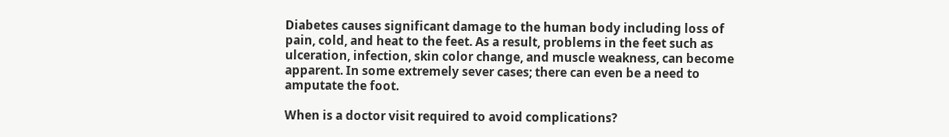Diabetes causes significant damage to the human body including loss of pain, cold, and heat to the feet. As a result, problems in the feet such as ulceration, infection, skin color change, and muscle weakness, can become apparent. In some extremely sever cases; there can even be a need to amputate the foot.

When is a doctor visit required to avoid complications?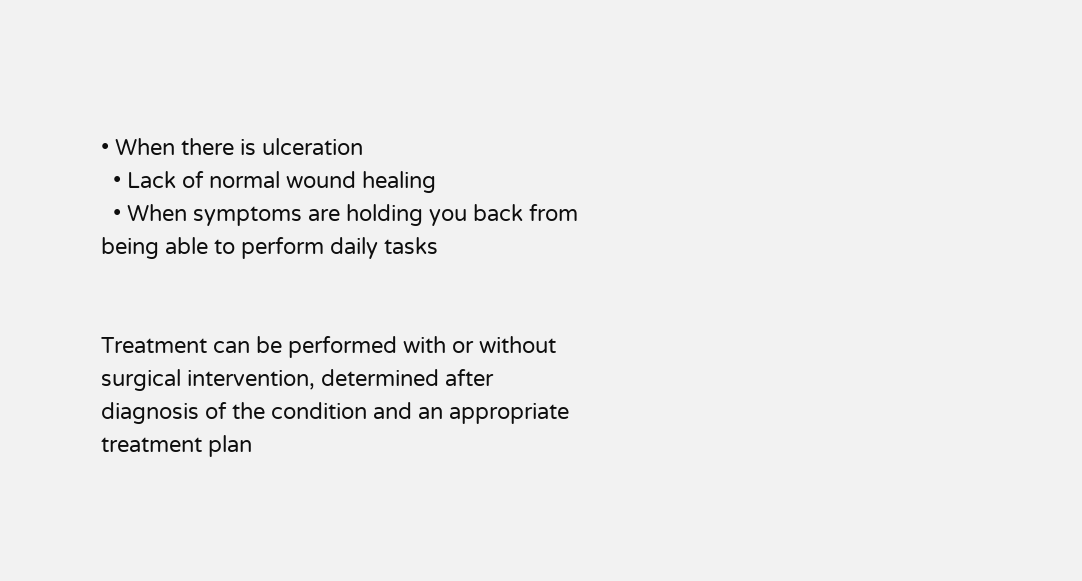• When there is ulceration
  • Lack of normal wound healing
  • When symptoms are holding you back from being able to perform daily tasks


Treatment can be performed with or without surgical intervention, determined after diagnosis of the condition and an appropriate treatment plan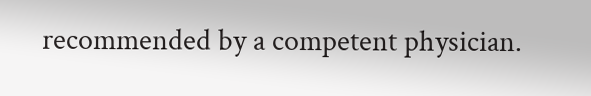recommended by a competent physician.